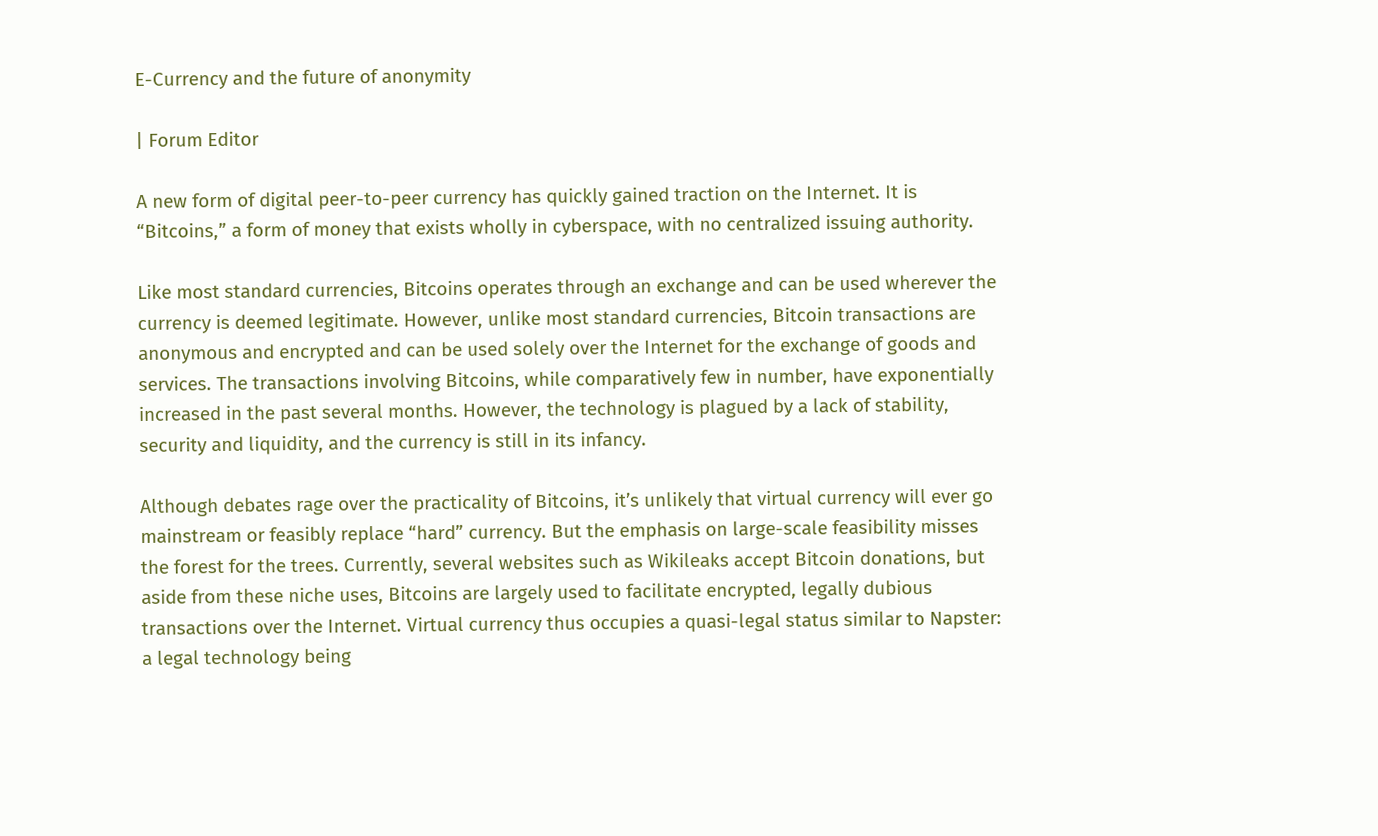E-Currency and the future of anonymity

| Forum Editor

A new form of digital peer-to-peer currency has quickly gained traction on the Internet. It is “Bitcoins,” a form of money that exists wholly in cyberspace, with no centralized issuing authority.

Like most standard currencies, Bitcoins operates through an exchange and can be used wherever the currency is deemed legitimate. However, unlike most standard currencies, Bitcoin transactions are anonymous and encrypted and can be used solely over the Internet for the exchange of goods and services. The transactions involving Bitcoins, while comparatively few in number, have exponentially increased in the past several months. However, the technology is plagued by a lack of stability, security and liquidity, and the currency is still in its infancy.

Although debates rage over the practicality of Bitcoins, it’s unlikely that virtual currency will ever go mainstream or feasibly replace “hard” currency. But the emphasis on large-scale feasibility misses the forest for the trees. Currently, several websites such as Wikileaks accept Bitcoin donations, but aside from these niche uses, Bitcoins are largely used to facilitate encrypted, legally dubious transactions over the Internet. Virtual currency thus occupies a quasi-legal status similar to Napster: a legal technology being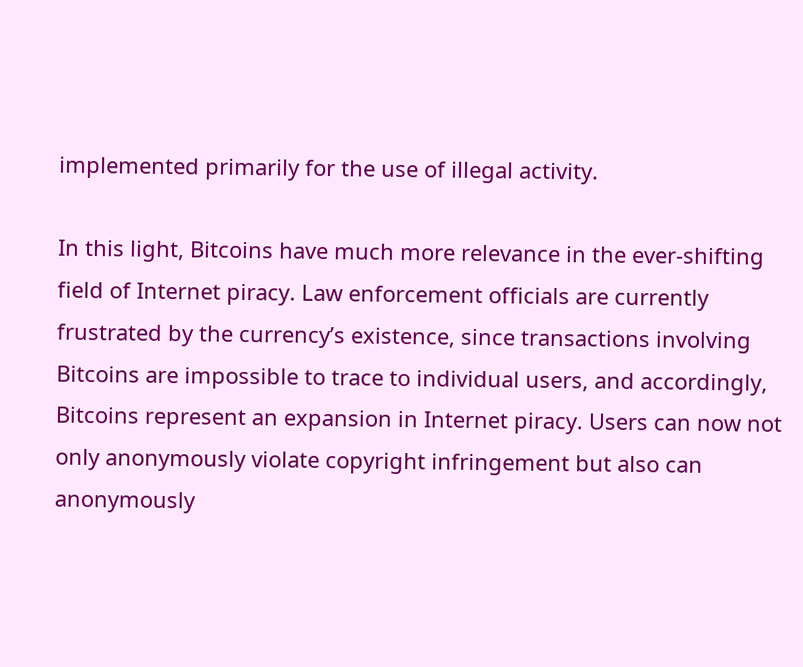implemented primarily for the use of illegal activity.

In this light, Bitcoins have much more relevance in the ever-shifting field of Internet piracy. Law enforcement officials are currently frustrated by the currency’s existence, since transactions involving Bitcoins are impossible to trace to individual users, and accordingly, Bitcoins represent an expansion in Internet piracy. Users can now not only anonymously violate copyright infringement but also can anonymously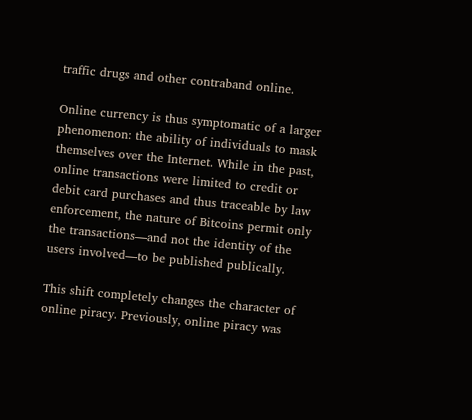traffic drugs and other contraband online.

Online currency is thus symptomatic of a larger phenomenon: the ability of individuals to mask themselves over the Internet. While in the past, online transactions were limited to credit or debit card purchases and thus traceable by law enforcement, the nature of Bitcoins permit only the transactions—and not the identity of the users involved—to be published publically.

This shift completely changes the character of online piracy. Previously, online piracy was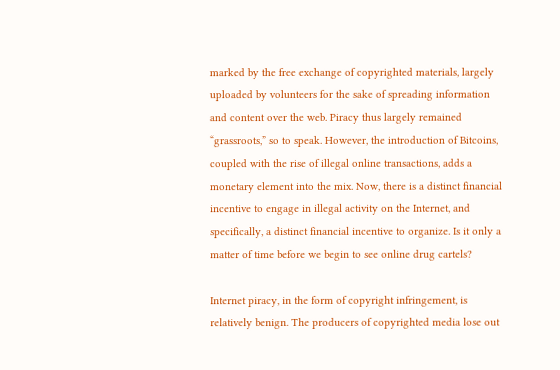marked by the free exchange of copyrighted materials, largely uploaded by volunteers for the sake of spreading information and content over the web. Piracy thus largely remained “grassroots,” so to speak. However, the introduction of Bitcoins, coupled with the rise of illegal online transactions, adds a monetary element into the mix. Now, there is a distinct financial incentive to engage in illegal activity on the Internet, and specifically, a distinct financial incentive to organize. Is it only a matter of time before we begin to see online drug cartels?

Internet piracy, in the form of copyright infringement, is relatively benign. The producers of copyrighted media lose out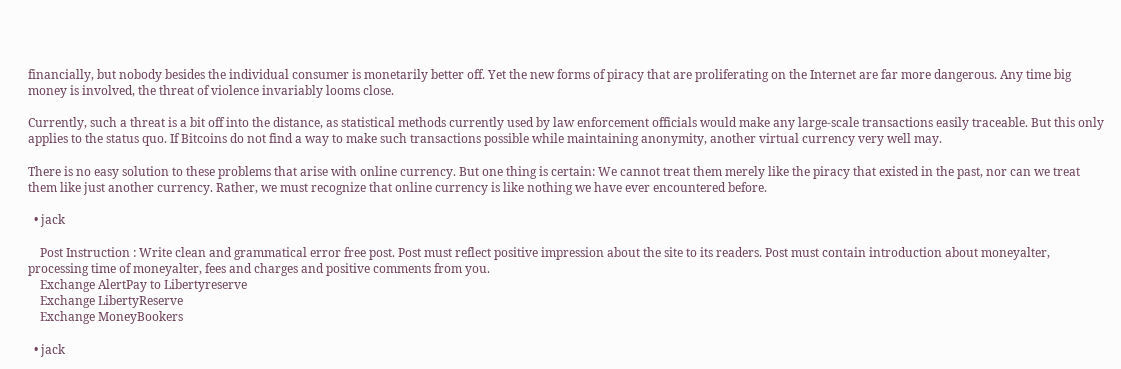financially, but nobody besides the individual consumer is monetarily better off. Yet the new forms of piracy that are proliferating on the Internet are far more dangerous. Any time big money is involved, the threat of violence invariably looms close.

Currently, such a threat is a bit off into the distance, as statistical methods currently used by law enforcement officials would make any large-scale transactions easily traceable. But this only applies to the status quo. If Bitcoins do not find a way to make such transactions possible while maintaining anonymity, another virtual currency very well may.

There is no easy solution to these problems that arise with online currency. But one thing is certain: We cannot treat them merely like the piracy that existed in the past, nor can we treat them like just another currency. Rather, we must recognize that online currency is like nothing we have ever encountered before.

  • jack

    Post Instruction : Write clean and grammatical error free post. Post must reflect positive impression about the site to its readers. Post must contain introduction about moneyalter, processing time of moneyalter, fees and charges and positive comments from you.
    Exchange AlertPay to Libertyreserve
    Exchange LibertyReserve
    Exchange MoneyBookers

  • jack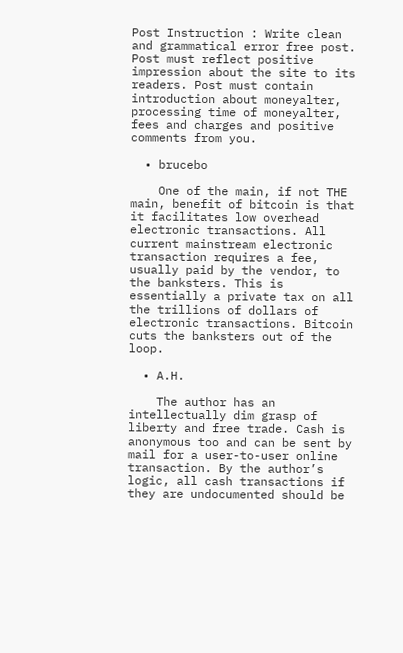Post Instruction : Write clean and grammatical error free post. Post must reflect positive impression about the site to its readers. Post must contain introduction about moneyalter, processing time of moneyalter, fees and charges and positive comments from you.

  • brucebo

    One of the main, if not THE main, benefit of bitcoin is that it facilitates low overhead electronic transactions. All current mainstream electronic transaction requires a fee, usually paid by the vendor, to the banksters. This is essentially a private tax on all the trillions of dollars of electronic transactions. Bitcoin cuts the banksters out of the loop.

  • A.H.

    The author has an intellectually dim grasp of liberty and free trade. Cash is anonymous too and can be sent by mail for a user-to-user online transaction. By the author’s logic, all cash transactions if they are undocumented should be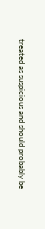treated as suspicious and should probably be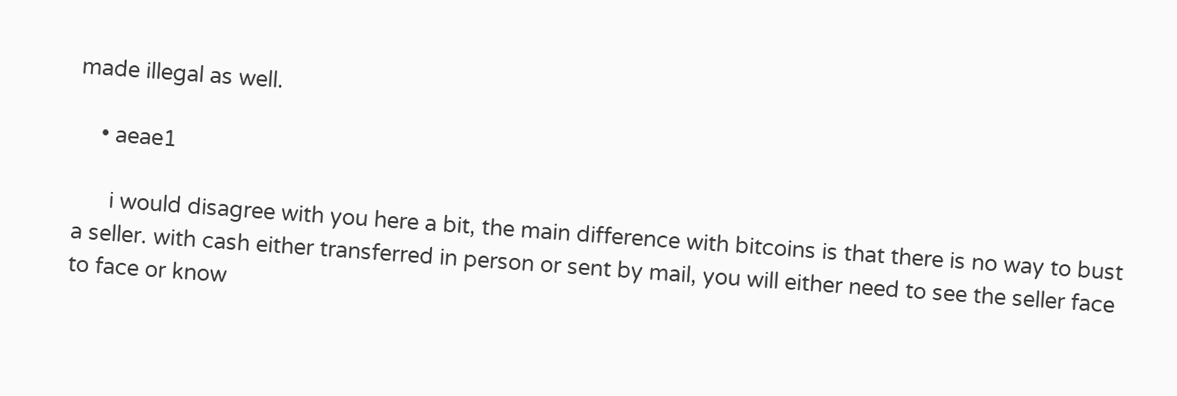made illegal as well.

    • aeae1

      i would disagree with you here a bit, the main difference with bitcoins is that there is no way to bust a seller. with cash either transferred in person or sent by mail, you will either need to see the seller face to face or know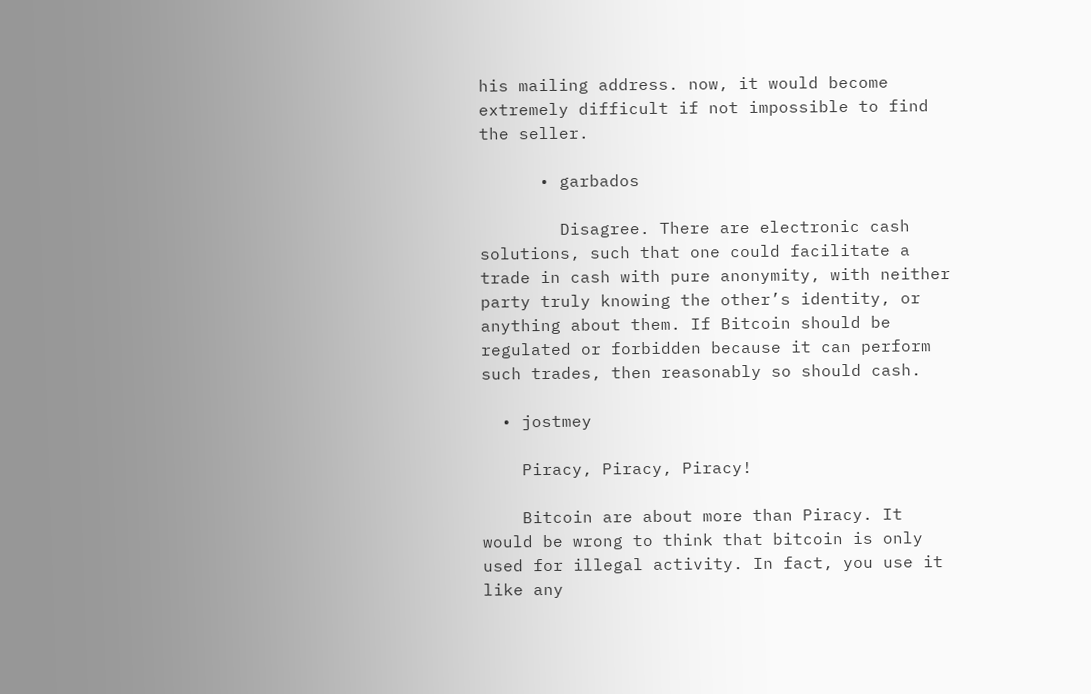his mailing address. now, it would become extremely difficult if not impossible to find the seller.

      • garbados

        Disagree. There are electronic cash solutions, such that one could facilitate a trade in cash with pure anonymity, with neither party truly knowing the other’s identity, or anything about them. If Bitcoin should be regulated or forbidden because it can perform such trades, then reasonably so should cash.

  • jostmey

    Piracy, Piracy, Piracy!

    Bitcoin are about more than Piracy. It would be wrong to think that bitcoin is only used for illegal activity. In fact, you use it like any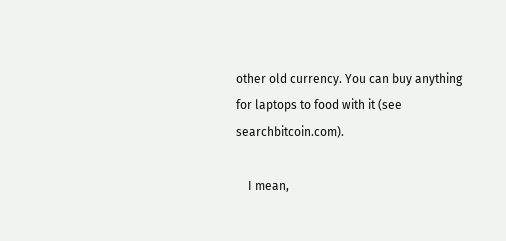other old currency. You can buy anything for laptops to food with it (see searchbitcoin.com).

    I mean,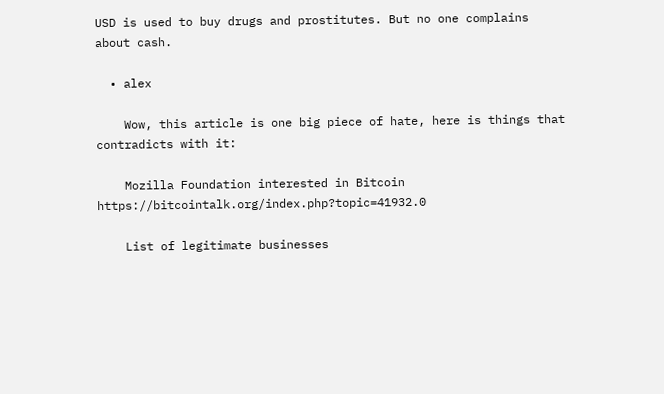USD is used to buy drugs and prostitutes. But no one complains about cash.

  • alex

    Wow, this article is one big piece of hate, here is things that contradicts with it:

    Mozilla Foundation interested in Bitcoin https://bitcointalk.org/index.php?topic=41932.0

    List of legitimate businesses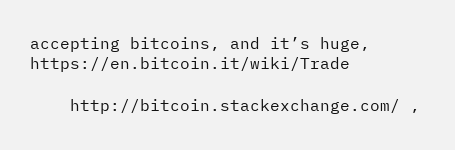accepting bitcoins, and it’s huge, https://en.bitcoin.it/wiki/Trade

    http://bitcoin.stackexchange.com/ ,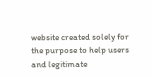website created solely for the purpose to help users and legitimate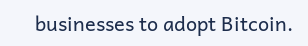businesses to adopt Bitcoin.